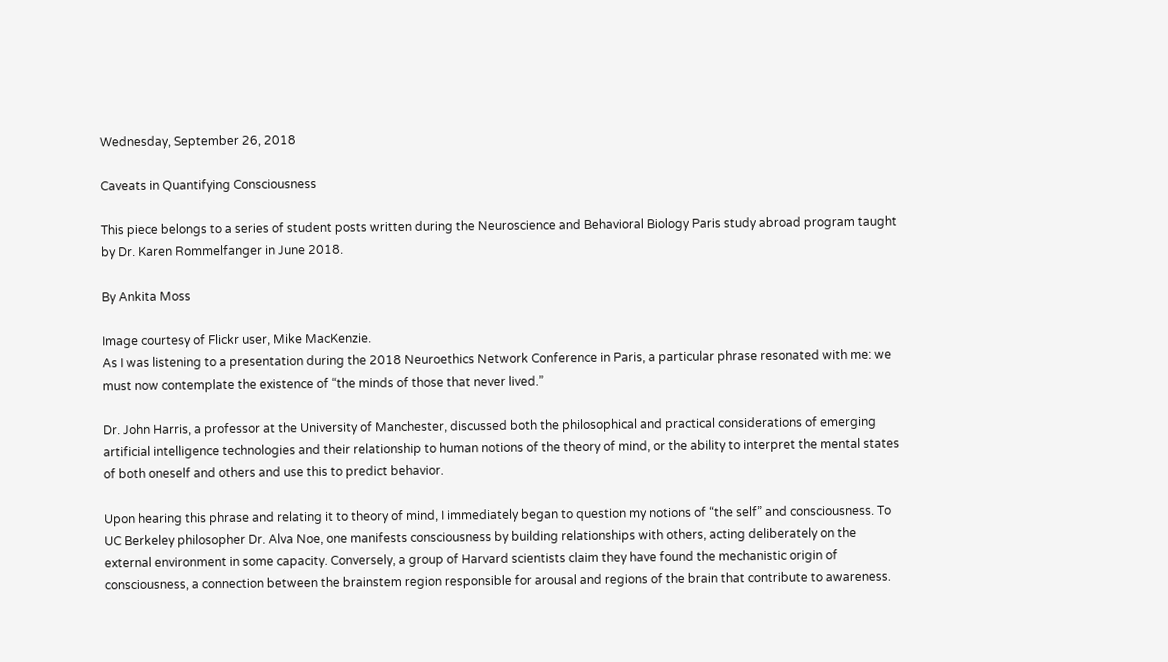Wednesday, September 26, 2018

Caveats in Quantifying Consciousness

This piece belongs to a series of student posts written during the Neuroscience and Behavioral Biology Paris study abroad program taught by Dr. Karen Rommelfanger in June 2018.

By Ankita Moss

Image courtesy of Flickr user, Mike MacKenzie.
As I was listening to a presentation during the 2018 Neuroethics Network Conference in Paris, a particular phrase resonated with me: we must now contemplate the existence of “the minds of those that never lived.”

Dr. John Harris, a professor at the University of Manchester, discussed both the philosophical and practical considerations of emerging artificial intelligence technologies and their relationship to human notions of the theory of mind, or the ability to interpret the mental states of both oneself and others and use this to predict behavior.

Upon hearing this phrase and relating it to theory of mind, I immediately began to question my notions of “the self” and consciousness. To UC Berkeley philosopher Dr. Alva Noe, one manifests consciousness by building relationships with others, acting deliberately on the external environment in some capacity. Conversely, a group of Harvard scientists claim they have found the mechanistic origin of consciousness, a connection between the brainstem region responsible for arousal and regions of the brain that contribute to awareness.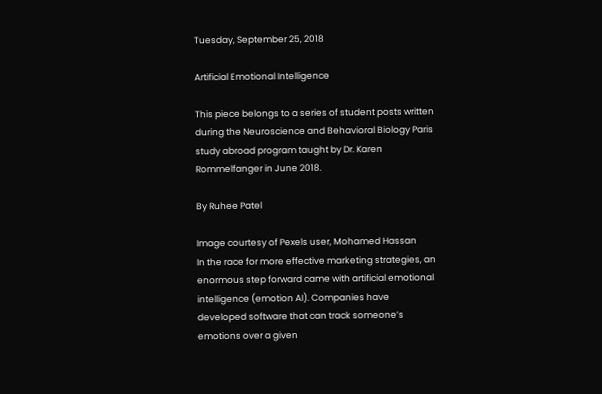Tuesday, September 25, 2018

Artificial Emotional Intelligence

This piece belongs to a series of student posts written during the Neuroscience and Behavioral Biology Paris study abroad program taught by Dr. Karen Rommelfanger in June 2018.

By Ruhee Patel

Image courtesy of Pexels user, Mohamed Hassan
In the race for more effective marketing strategies, an enormous step forward came with artificial emotional intelligence (emotion AI). Companies have developed software that can track someone’s emotions over a given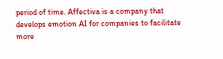period of time. Affectiva is a company that develops emotion AI for companies to facilitate more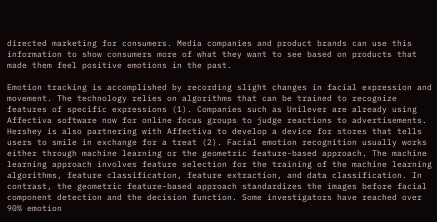directed marketing for consumers. Media companies and product brands can use this information to show consumers more of what they want to see based on products that made them feel positive emotions in the past.

Emotion tracking is accomplished by recording slight changes in facial expression and movement. The technology relies on algorithms that can be trained to recognize features of specific expressions (1). Companies such as Unilever are already using Affectiva software now for online focus groups to judge reactions to advertisements. Hershey is also partnering with Affectiva to develop a device for stores that tells users to smile in exchange for a treat (2). Facial emotion recognition usually works either through machine learning or the geometric feature-based approach. The machine learning approach involves feature selection for the training of the machine learning algorithms, feature classification, feature extraction, and data classification. In contrast, the geometric feature-based approach standardizes the images before facial component detection and the decision function. Some investigators have reached over 90% emotion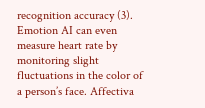recognition accuracy (3). Emotion AI can even measure heart rate by monitoring slight fluctuations in the color of a person’s face. Affectiva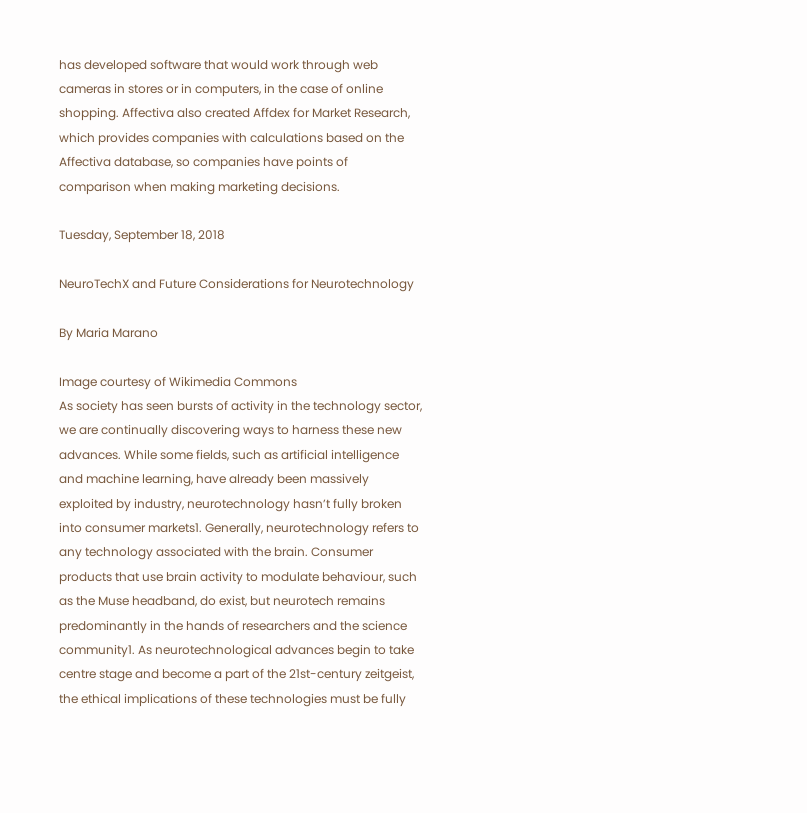has developed software that would work through web cameras in stores or in computers, in the case of online shopping. Affectiva also created Affdex for Market Research, which provides companies with calculations based on the Affectiva database, so companies have points of comparison when making marketing decisions.

Tuesday, September 18, 2018

NeuroTechX and Future Considerations for Neurotechnology

By Maria Marano

Image courtesy of Wikimedia Commons
As society has seen bursts of activity in the technology sector, we are continually discovering ways to harness these new advances. While some fields, such as artificial intelligence and machine learning, have already been massively exploited by industry, neurotechnology hasn’t fully broken into consumer markets1. Generally, neurotechnology refers to any technology associated with the brain. Consumer products that use brain activity to modulate behaviour, such as the Muse headband, do exist, but neurotech remains predominantly in the hands of researchers and the science community1. As neurotechnological advances begin to take centre stage and become a part of the 21st-century zeitgeist, the ethical implications of these technologies must be fully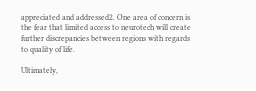appreciated and addressed2. One area of concern is the fear that limited access to neurotech will create further discrepancies between regions with regards to quality of life.

Ultimately,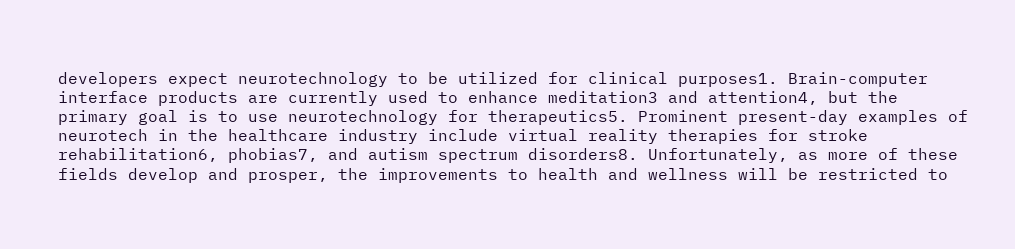developers expect neurotechnology to be utilized for clinical purposes1. Brain-computer interface products are currently used to enhance meditation3 and attention4, but the primary goal is to use neurotechnology for therapeutics5. Prominent present-day examples of neurotech in the healthcare industry include virtual reality therapies for stroke rehabilitation6, phobias7, and autism spectrum disorders8. Unfortunately, as more of these fields develop and prosper, the improvements to health and wellness will be restricted to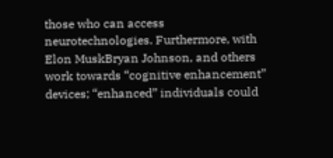those who can access neurotechnologies. Furthermore, with Elon MuskBryan Johnson, and others work towards “cognitive enhancement” devices; “enhanced” individuals could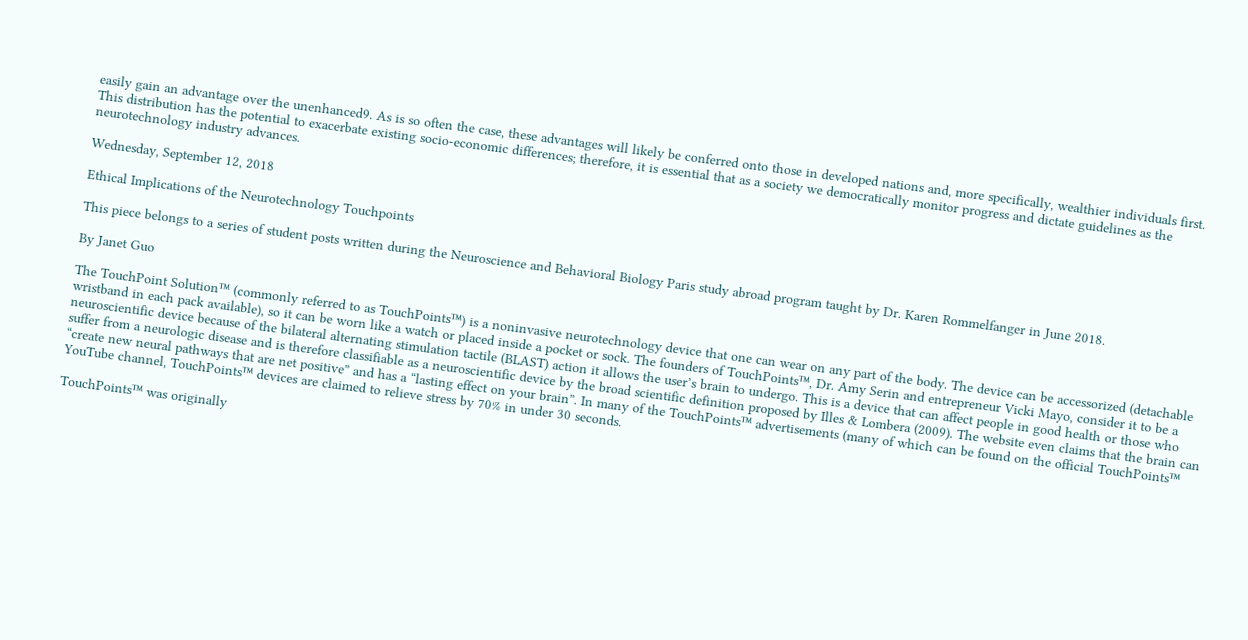easily gain an advantage over the unenhanced9. As is so often the case, these advantages will likely be conferred onto those in developed nations and, more specifically, wealthier individuals first. This distribution has the potential to exacerbate existing socio-economic differences; therefore, it is essential that as a society we democratically monitor progress and dictate guidelines as the neurotechnology industry advances.

Wednesday, September 12, 2018

Ethical Implications of the Neurotechnology Touchpoints

This piece belongs to a series of student posts written during the Neuroscience and Behavioral Biology Paris study abroad program taught by Dr. Karen Rommelfanger in June 2018.

By Janet Guo

The TouchPoint Solution™ (commonly referred to as TouchPoints™) is a noninvasive neurotechnology device that one can wear on any part of the body. The device can be accessorized (detachable wristband in each pack available), so it can be worn like a watch or placed inside a pocket or sock. The founders of TouchPoints™, Dr. Amy Serin and entrepreneur Vicki Mayo, consider it to be a neuroscientific device because of the bilateral alternating stimulation tactile (BLAST) action it allows the user’s brain to undergo. This is a device that can affect people in good health or those who suffer from a neurologic disease and is therefore classifiable as a neuroscientific device by the broad scientific definition proposed by Illes & Lombera (2009). The website even claims that the brain can “create new neural pathways that are net positive” and has a “lasting effect on your brain”. In many of the TouchPoints™ advertisements (many of which can be found on the official TouchPoints™ YouTube channel, TouchPoints™ devices are claimed to relieve stress by 70% in under 30 seconds.

TouchPoints™ was originally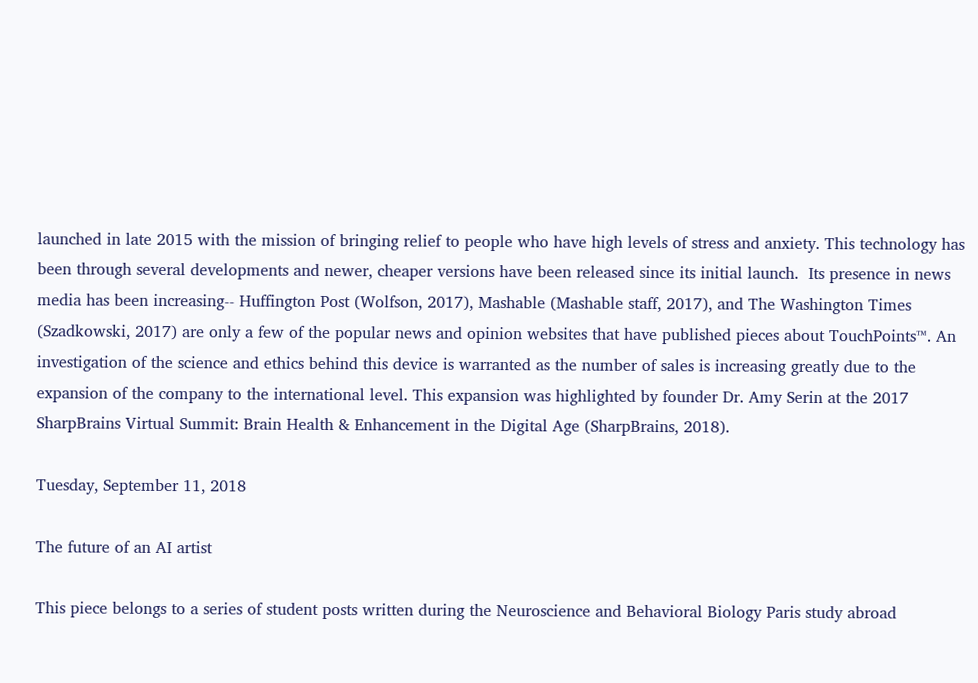launched in late 2015 with the mission of bringing relief to people who have high levels of stress and anxiety. This technology has been through several developments and newer, cheaper versions have been released since its initial launch.  Its presence in news media has been increasing-- Huffington Post (Wolfson, 2017), Mashable (Mashable staff, 2017), and The Washington Times (Szadkowski, 2017) are only a few of the popular news and opinion websites that have published pieces about TouchPoints™. An investigation of the science and ethics behind this device is warranted as the number of sales is increasing greatly due to the expansion of the company to the international level. This expansion was highlighted by founder Dr. Amy Serin at the 2017 SharpBrains Virtual Summit: Brain Health & Enhancement in the Digital Age (SharpBrains, 2018).

Tuesday, September 11, 2018

The future of an AI artist

This piece belongs to a series of student posts written during the Neuroscience and Behavioral Biology Paris study abroad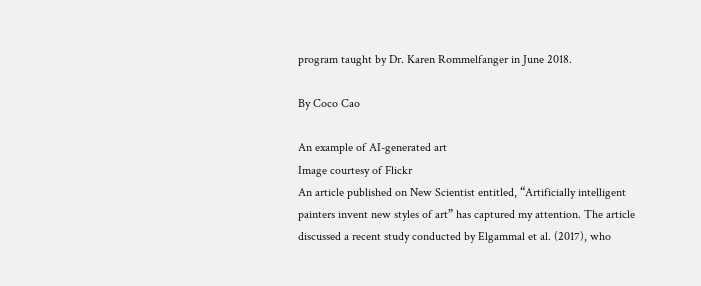program taught by Dr. Karen Rommelfanger in June 2018.

By Coco Cao

An example of AI-generated art
Image courtesy of Flickr
An article published on New Scientist entitled, “Artificially intelligent painters invent new styles of art” has captured my attention. The article discussed a recent study conducted by Elgammal et al. (2017), who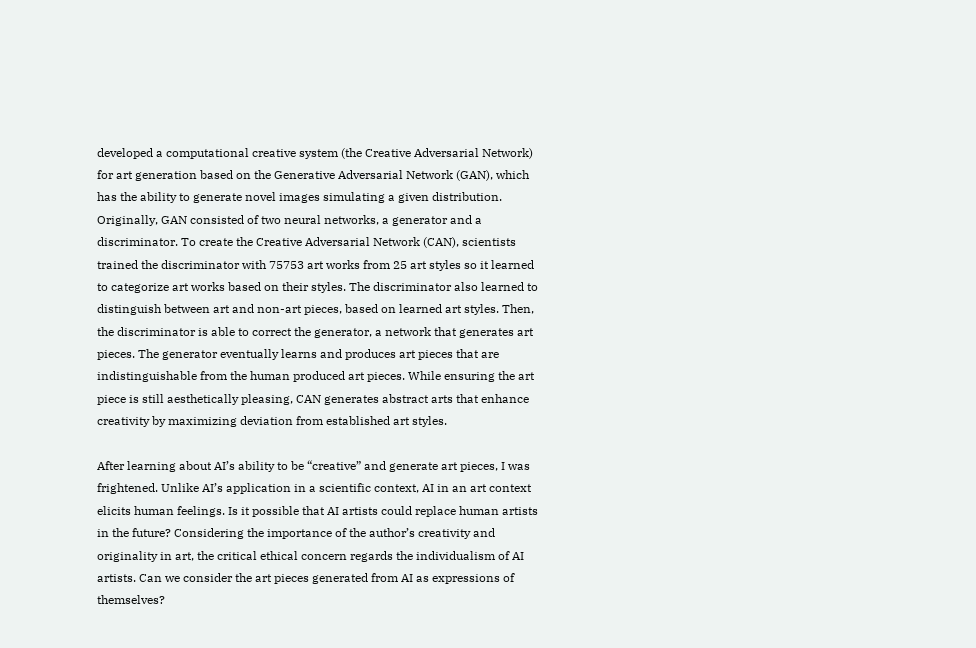developed a computational creative system (the Creative Adversarial Network) for art generation based on the Generative Adversarial Network (GAN), which has the ability to generate novel images simulating a given distribution. Originally, GAN consisted of two neural networks, a generator and a discriminator. To create the Creative Adversarial Network (CAN), scientists trained the discriminator with 75753 art works from 25 art styles so it learned to categorize art works based on their styles. The discriminator also learned to distinguish between art and non-art pieces, based on learned art styles. Then, the discriminator is able to correct the generator, a network that generates art pieces. The generator eventually learns and produces art pieces that are indistinguishable from the human produced art pieces. While ensuring the art piece is still aesthetically pleasing, CAN generates abstract arts that enhance creativity by maximizing deviation from established art styles.

After learning about AI’s ability to be “creative” and generate art pieces, I was frightened. Unlike AI’s application in a scientific context, AI in an art context elicits human feelings. Is it possible that AI artists could replace human artists in the future? Considering the importance of the author’s creativity and originality in art, the critical ethical concern regards the individualism of AI artists. Can we consider the art pieces generated from AI as expressions of themselves?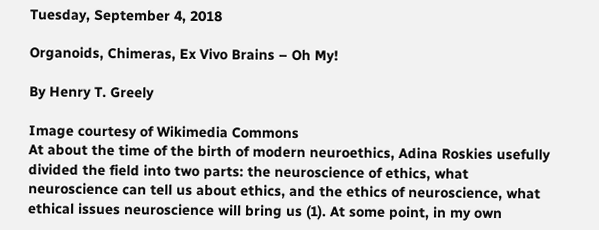Tuesday, September 4, 2018

Organoids, Chimeras, Ex Vivo Brains – Oh My!

By Henry T. Greely

Image courtesy of Wikimedia Commons
At about the time of the birth of modern neuroethics, Adina Roskies usefully divided the field into two parts: the neuroscience of ethics, what neuroscience can tell us about ethics, and the ethics of neuroscience, what ethical issues neuroscience will bring us (1). At some point, in my own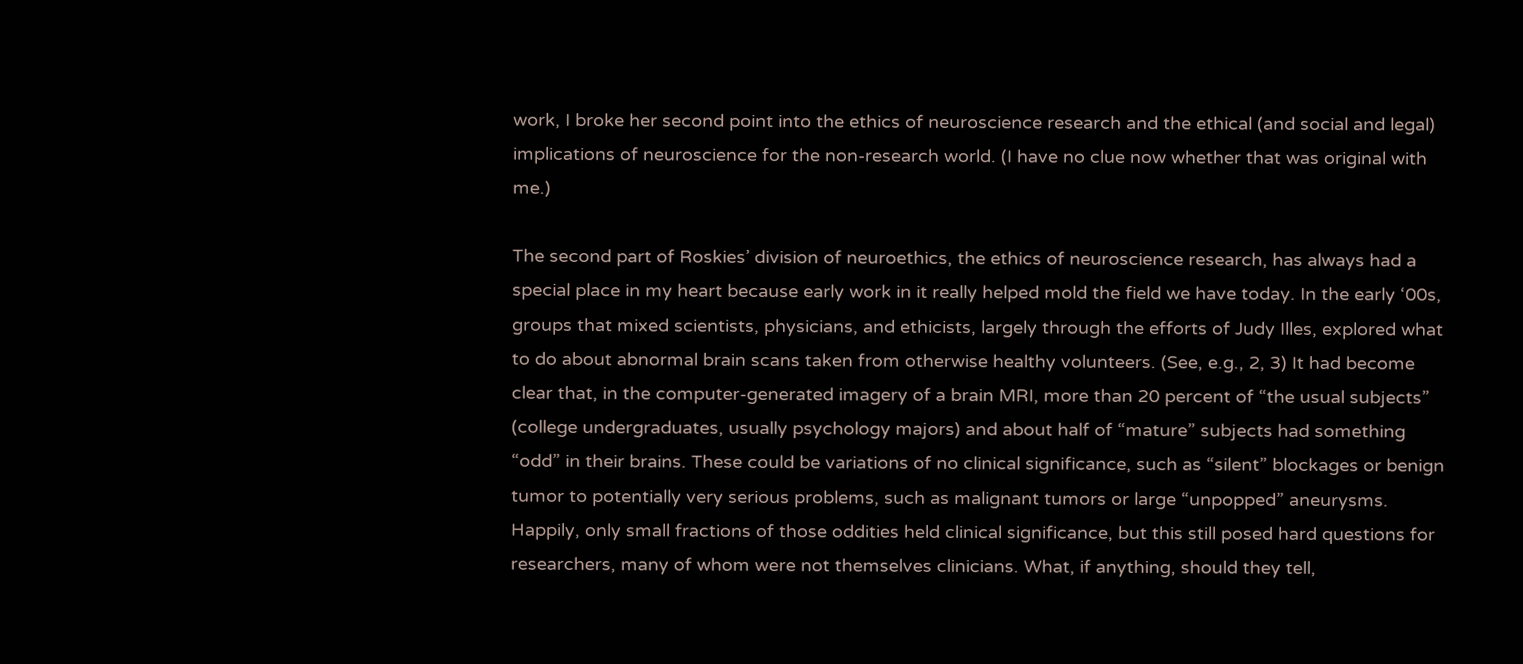work, I broke her second point into the ethics of neuroscience research and the ethical (and social and legal) implications of neuroscience for the non-research world. (I have no clue now whether that was original with me.)

The second part of Roskies’ division of neuroethics, the ethics of neuroscience research, has always had a special place in my heart because early work in it really helped mold the field we have today. In the early ‘00s, groups that mixed scientists, physicians, and ethicists, largely through the efforts of Judy Illes, explored what to do about abnormal brain scans taken from otherwise healthy volunteers. (See, e.g., 2, 3) It had become clear that, in the computer-generated imagery of a brain MRI, more than 20 percent of “the usual subjects” (college undergraduates, usually psychology majors) and about half of “mature” subjects had something “odd” in their brains. These could be variations of no clinical significance, such as “silent” blockages or benign tumor to potentially very serious problems, such as malignant tumors or large “unpopped” aneurysms. Happily, only small fractions of those oddities held clinical significance, but this still posed hard questions for researchers, many of whom were not themselves clinicians. What, if anything, should they tell,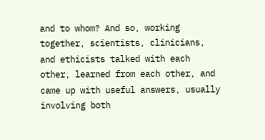and to whom? And so, working together, scientists, clinicians, and ethicists talked with each other, learned from each other, and came up with useful answers, usually involving both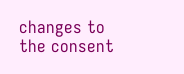changes to the consent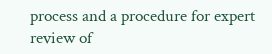process and a procedure for expert review of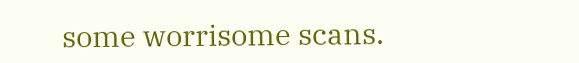some worrisome scans.